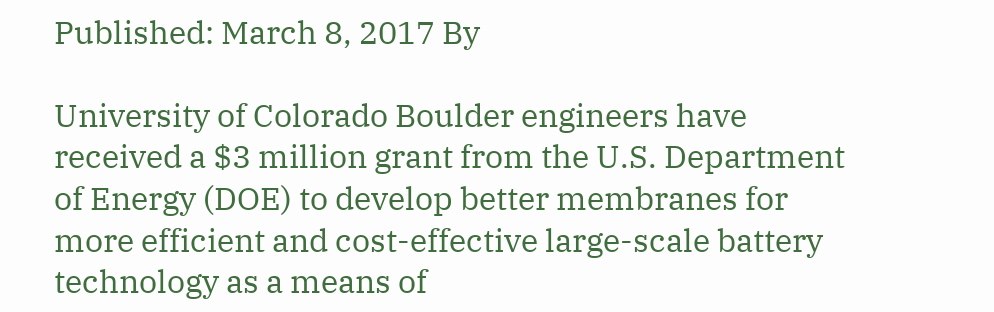Published: March 8, 2017 By

University of Colorado Boulder engineers have received a $3 million grant from the U.S. Department of Energy (DOE) to develop better membranes for more efficient and cost-effective large-scale battery technology as a means of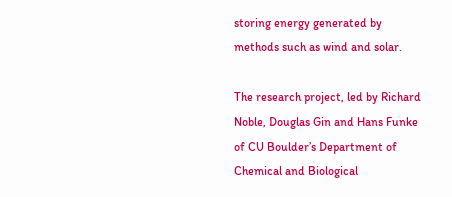storing energy generated by methods such as wind and solar.

The research project, led by Richard Noble, Douglas Gin and Hans Funke of CU Boulder’s Department of Chemical and Biological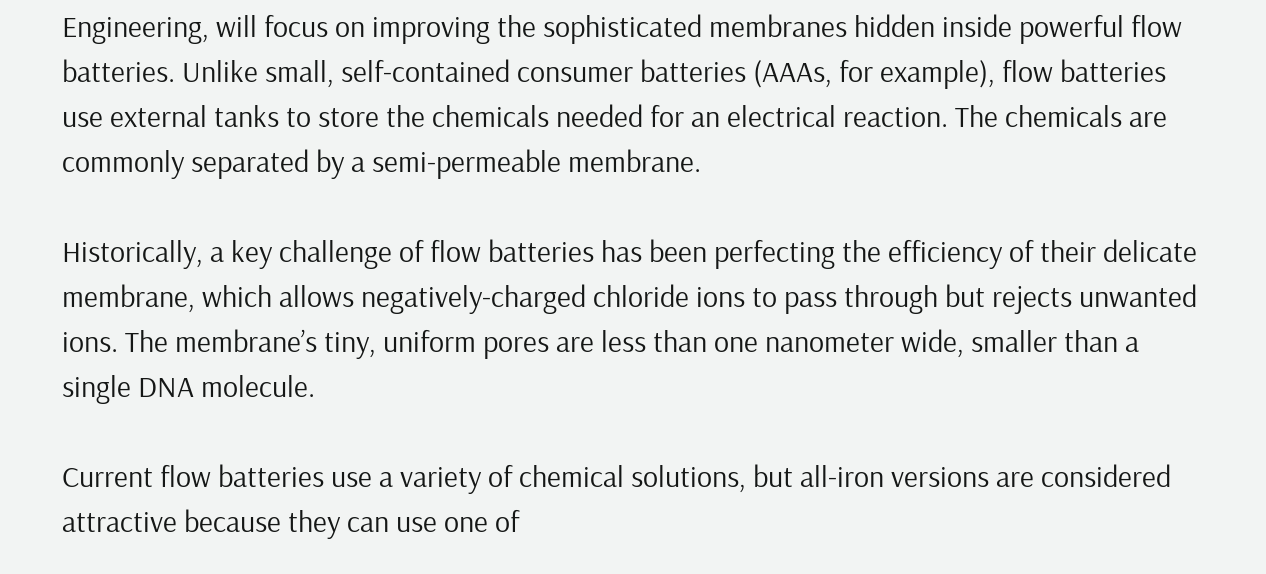Engineering, will focus on improving the sophisticated membranes hidden inside powerful flow batteries. Unlike small, self-contained consumer batteries (AAAs, for example), flow batteries use external tanks to store the chemicals needed for an electrical reaction. The chemicals are commonly separated by a semi-permeable membrane.

Historically, a key challenge of flow batteries has been perfecting the efficiency of their delicate membrane, which allows negatively-charged chloride ions to pass through but rejects unwanted ions. The membrane’s tiny, uniform pores are less than one nanometer wide, smaller than a single DNA molecule.

Current flow batteries use a variety of chemical solutions, but all-iron versions are considered attractive because they can use one of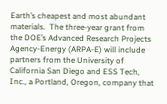Earth’s cheapest and most abundant materials.  The three-year grant from the DOE’s Advanced Research Projects Agency-Energy (ARPA-E) will include partners from the University of California San Diego and ESS Tech, Inc., a Portland, Oregon, company that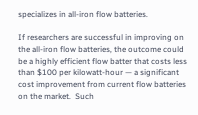specializes in all-iron flow batteries.

If researchers are successful in improving on the all-iron flow batteries, the outcome could be a highly efficient flow batter that costs less than $100 per kilowatt-hour — a significant cost improvement from current flow batteries on the market.  Such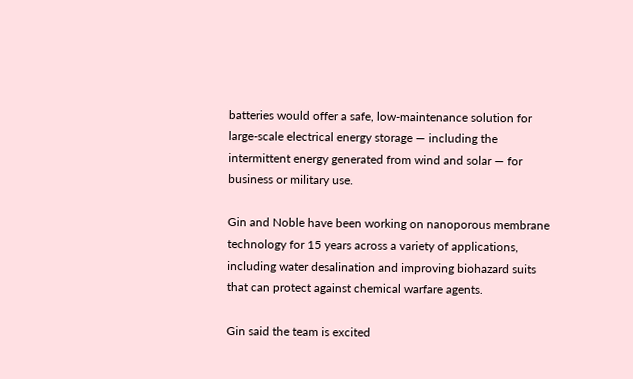batteries would offer a safe, low-maintenance solution for large-scale electrical energy storage — including the intermittent energy generated from wind and solar — for business or military use.

Gin and Noble have been working on nanoporous membrane technology for 15 years across a variety of applications, including water desalination and improving biohazard suits that can protect against chemical warfare agents.

Gin said the team is excited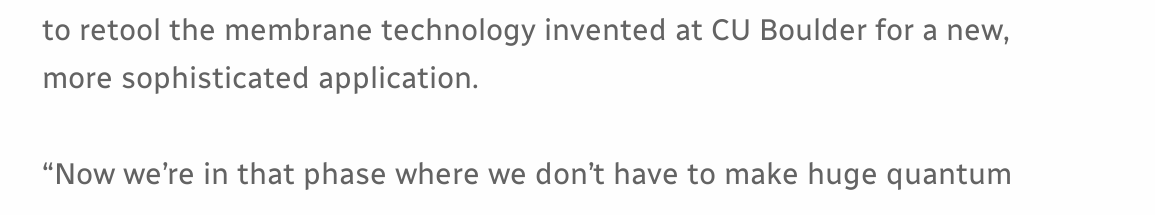to retool the membrane technology invented at CU Boulder for a new, more sophisticated application.

“Now we’re in that phase where we don’t have to make huge quantum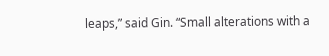leaps,” said Gin. “Small alterations with a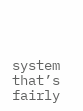system that’s fairly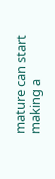mature can start making a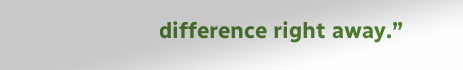difference right away.”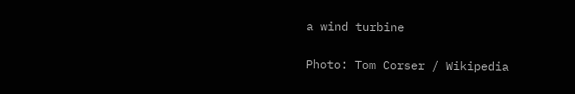a wind turbine

Photo: Tom Corser / Wikipedia